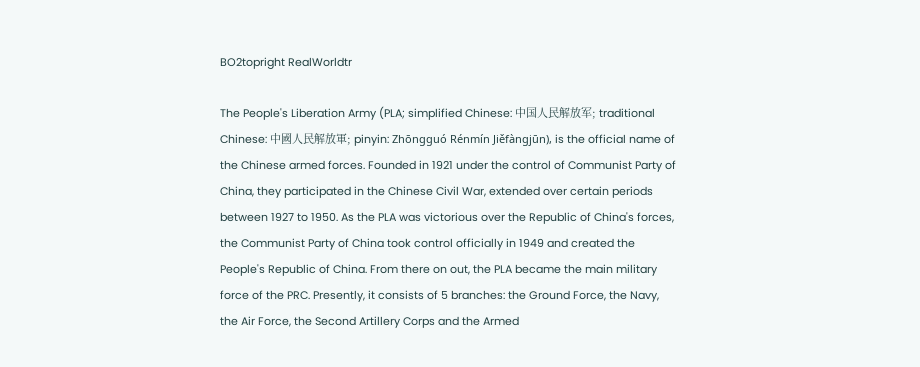BO2topright RealWorldtr

The People's Liberation Army (PLA; simplified Chinese: 中国人民解放军; traditional Chinese: 中國人民解放軍; pinyin: Zhōngguó Rénmín Jiěfàngjūn), is the official name of the Chinese armed forces. Founded in 1921 under the control of Communist Party of China, they participated in the Chinese Civil War, extended over certain periods between 1927 to 1950. As the PLA was victorious over the Republic of China's forces, the Communist Party of China took control officially in 1949 and created the People's Republic of China. From there on out, the PLA became the main military force of the PRC. Presently, it consists of 5 branches: the Ground Force, the Navy, the Air Force, the Second Artillery Corps and the Armed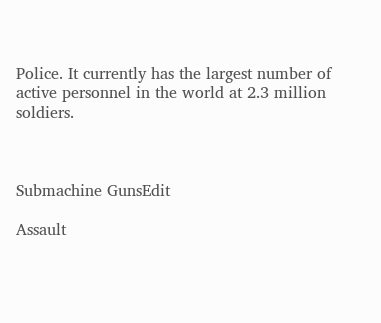Police. It currently has the largest number of active personnel in the world at 2.3 million soldiers.



Submachine GunsEdit

Assault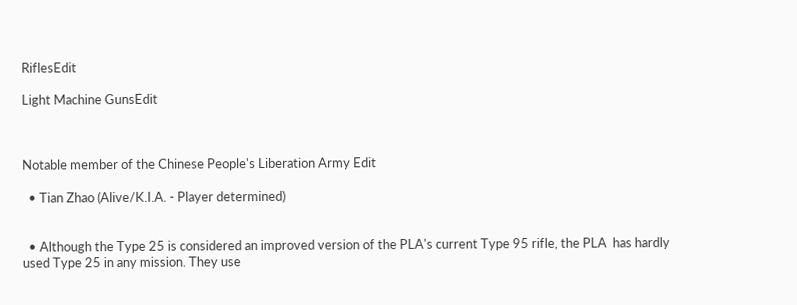RiflesEdit

Light Machine GunsEdit



Notable member of the Chinese People's Liberation Army Edit

  • Tian Zhao (Alive/K.I.A. - Player determined)


  • Although the Type 25 is considered an improved version of the PLA's current Type 95 rifle, the PLA  has hardly used Type 25 in any mission. They use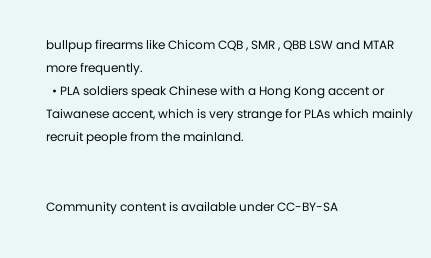bullpup firearms like Chicom CQB , SMR , QBB LSW and MTAR more frequently.
  • PLA soldiers speak Chinese with a Hong Kong accent or Taiwanese accent, which is very strange for PLAs which mainly recruit people from the mainland.


Community content is available under CC-BY-SA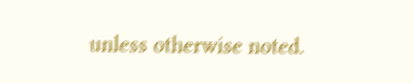unless otherwise noted.